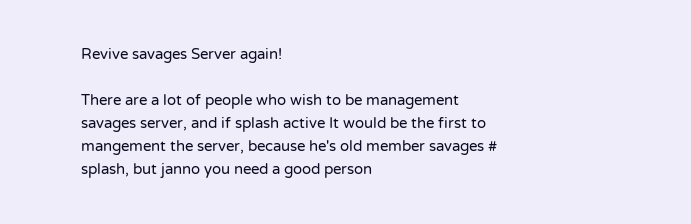Revive savages Server again!

There are a lot of people who wish to be management savages server, and if splash active It would be the first to mangement the server, because he's old member savages # splash, but janno you need a good person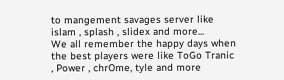to mangement savages server like islam , splash , slidex and more...
We all remember the happy days when the best players were like ToGo Tranic , Power , chrOme, tyle and more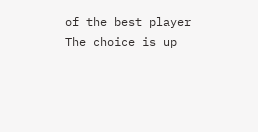of the best player
The choice is up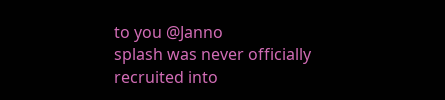to you @Janno
splash was never officially recruited into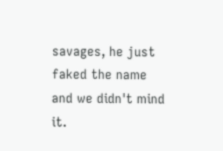savages, he just faked the name and we didn't mind it.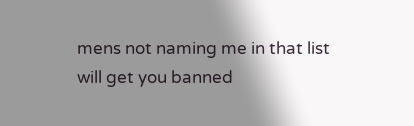mens not naming me in that list will get you banned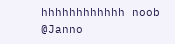hhhhhhhhhhhh noob @Janno